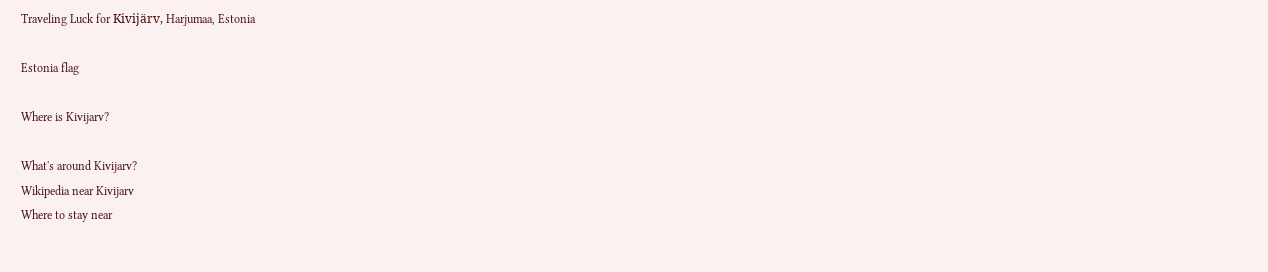Traveling Luck for Kivijärv, Harjumaa, Estonia

Estonia flag

Where is Kivijarv?

What's around Kivijarv?
Wikipedia near Kivijarv
Where to stay near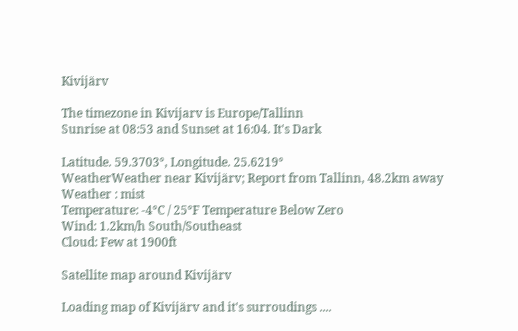Kivijärv

The timezone in Kivijarv is Europe/Tallinn
Sunrise at 08:53 and Sunset at 16:04. It's Dark

Latitude. 59.3703°, Longitude. 25.6219°
WeatherWeather near Kivijärv; Report from Tallinn, 48.2km away
Weather : mist
Temperature: -4°C / 25°F Temperature Below Zero
Wind: 1.2km/h South/Southeast
Cloud: Few at 1900ft

Satellite map around Kivijärv

Loading map of Kivijärv and it's surroudings ....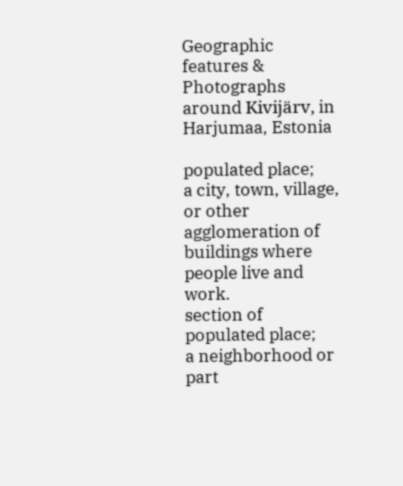Geographic features & Photographs around Kivijärv, in Harjumaa, Estonia

populated place;
a city, town, village, or other agglomeration of buildings where people live and work.
section of populated place;
a neighborhood or part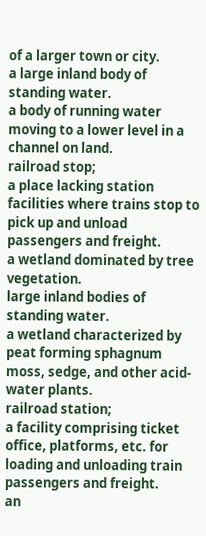of a larger town or city.
a large inland body of standing water.
a body of running water moving to a lower level in a channel on land.
railroad stop;
a place lacking station facilities where trains stop to pick up and unload passengers and freight.
a wetland dominated by tree vegetation.
large inland bodies of standing water.
a wetland characterized by peat forming sphagnum moss, sedge, and other acid-water plants.
railroad station;
a facility comprising ticket office, platforms, etc. for loading and unloading train passengers and freight.
an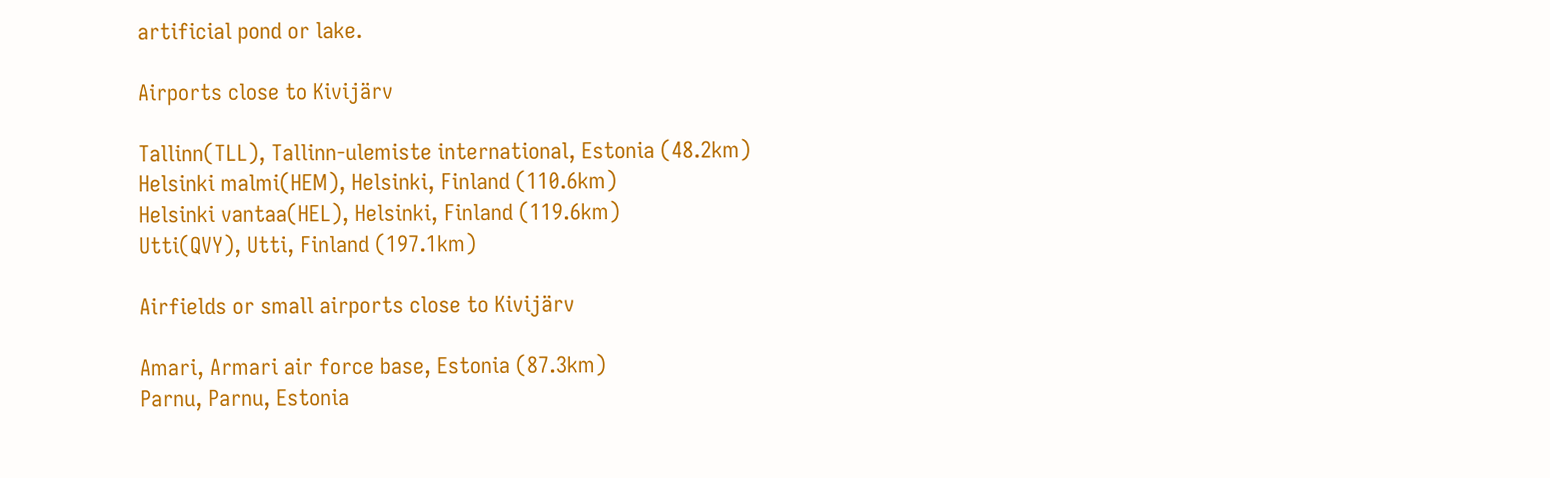artificial pond or lake.

Airports close to Kivijärv

Tallinn(TLL), Tallinn-ulemiste international, Estonia (48.2km)
Helsinki malmi(HEM), Helsinki, Finland (110.6km)
Helsinki vantaa(HEL), Helsinki, Finland (119.6km)
Utti(QVY), Utti, Finland (197.1km)

Airfields or small airports close to Kivijärv

Amari, Armari air force base, Estonia (87.3km)
Parnu, Parnu, Estonia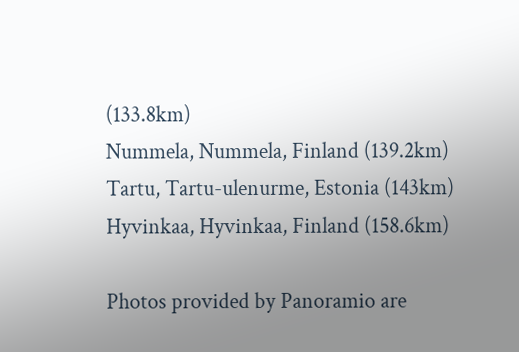(133.8km)
Nummela, Nummela, Finland (139.2km)
Tartu, Tartu-ulenurme, Estonia (143km)
Hyvinkaa, Hyvinkaa, Finland (158.6km)

Photos provided by Panoramio are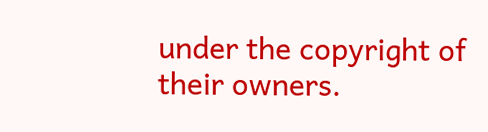under the copyright of their owners.